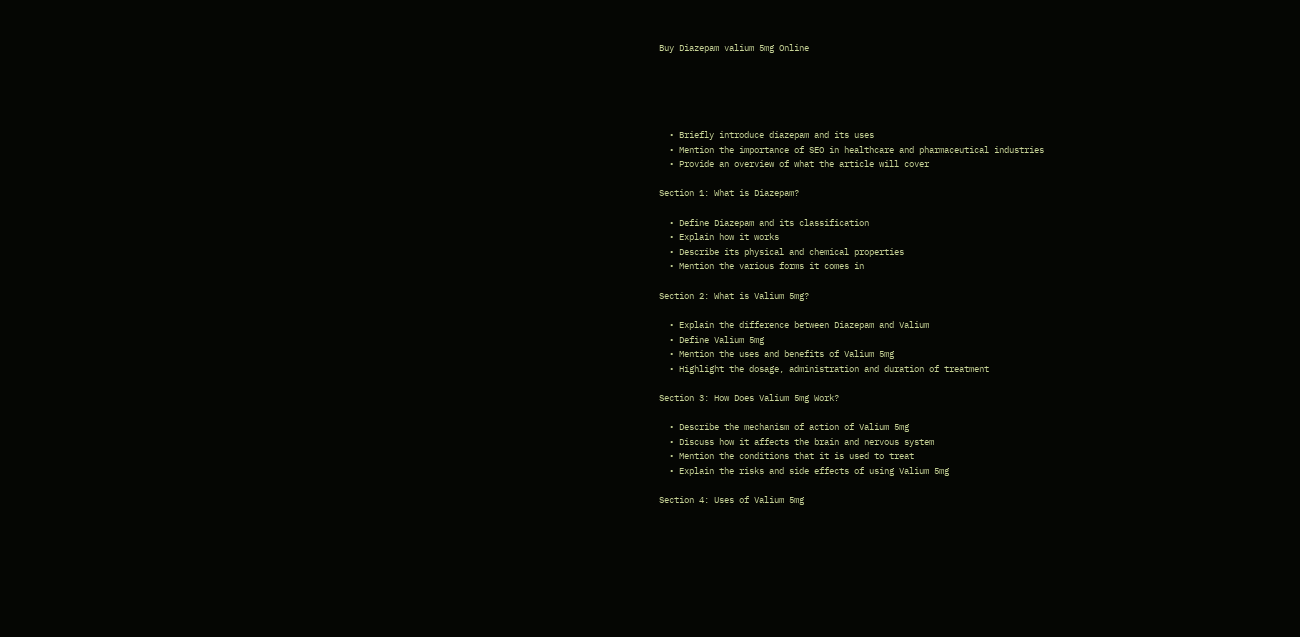Buy Diazepam valium 5mg Online





  • Briefly introduce diazepam and its uses
  • Mention the importance of SEO in healthcare and pharmaceutical industries
  • Provide an overview of what the article will cover

Section 1: What is Diazepam?

  • Define Diazepam and its classification
  • Explain how it works
  • Describe its physical and chemical properties
  • Mention the various forms it comes in

Section 2: What is Valium 5mg?

  • Explain the difference between Diazepam and Valium
  • Define Valium 5mg
  • Mention the uses and benefits of Valium 5mg
  • Highlight the dosage, administration and duration of treatment

Section 3: How Does Valium 5mg Work?

  • Describe the mechanism of action of Valium 5mg
  • Discuss how it affects the brain and nervous system
  • Mention the conditions that it is used to treat
  • Explain the risks and side effects of using Valium 5mg

Section 4: Uses of Valium 5mg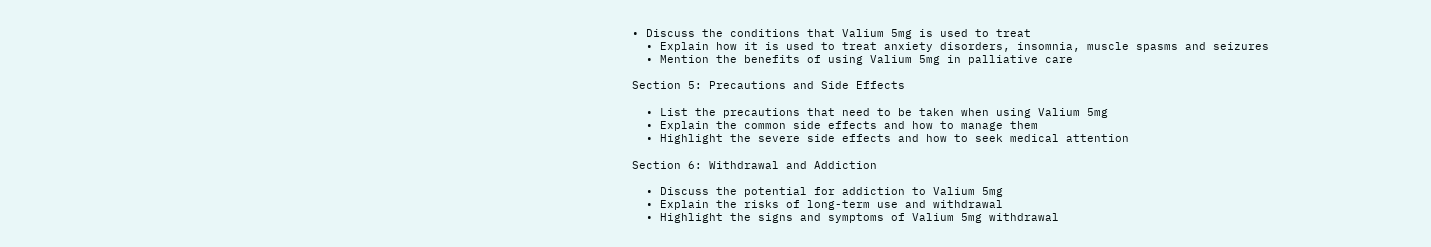• Discuss the conditions that Valium 5mg is used to treat
  • Explain how it is used to treat anxiety disorders, insomnia, muscle spasms and seizures
  • Mention the benefits of using Valium 5mg in palliative care

Section 5: Precautions and Side Effects

  • List the precautions that need to be taken when using Valium 5mg
  • Explain the common side effects and how to manage them
  • Highlight the severe side effects and how to seek medical attention

Section 6: Withdrawal and Addiction

  • Discuss the potential for addiction to Valium 5mg
  • Explain the risks of long-term use and withdrawal
  • Highlight the signs and symptoms of Valium 5mg withdrawal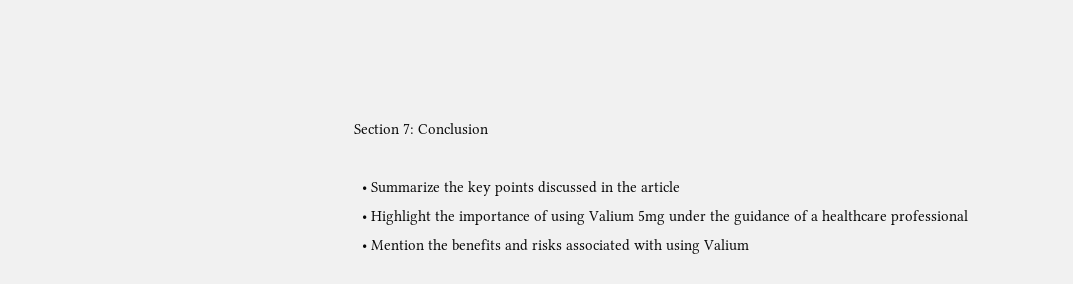Section 7: Conclusion

  • Summarize the key points discussed in the article
  • Highlight the importance of using Valium 5mg under the guidance of a healthcare professional
  • Mention the benefits and risks associated with using Valium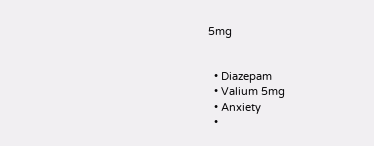5mg


  • Diazepam
  • Valium 5mg
  • Anxiety
  •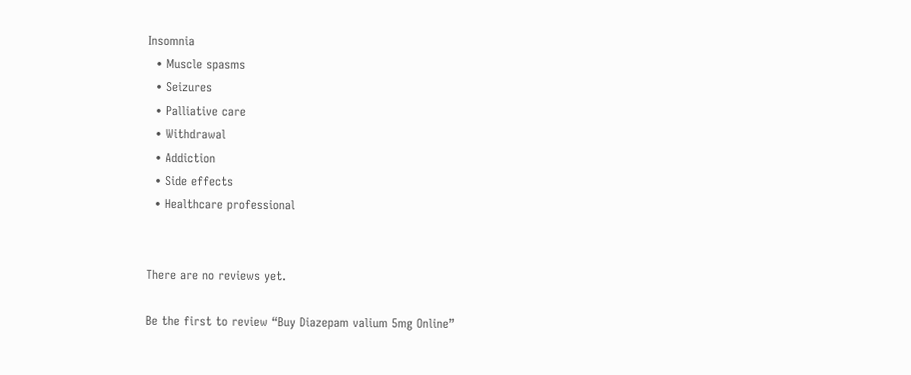Insomnia
  • Muscle spasms
  • Seizures
  • Palliative care
  • Withdrawal
  • Addiction
  • Side effects
  • Healthcare professional


There are no reviews yet.

Be the first to review “Buy Diazepam valium 5mg Online”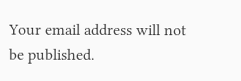Your email address will not be published.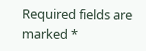Required fields are marked *